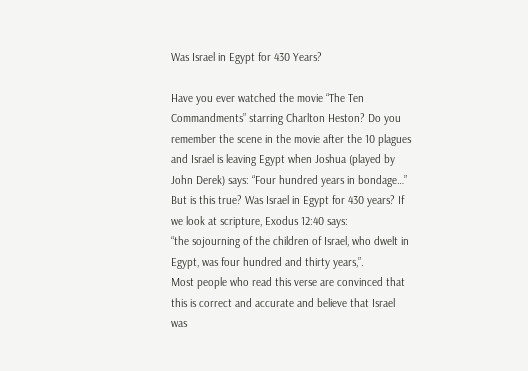Was Israel in Egypt for 430 Years?

Have you ever watched the movie “The Ten Commandments” starring Charlton Heston? Do you remember the scene in the movie after the 10 plagues and Israel is leaving Egypt when Joshua (played by John Derek) says: “Four hundred years in bondage…”
But is this true? Was Israel in Egypt for 430 years? If we look at scripture, Exodus 12:40 says:
“the sojourning of the children of Israel, who dwelt in Egypt, was four hundred and thirty years,”.
Most people who read this verse are convinced that this is correct and accurate and believe that Israel was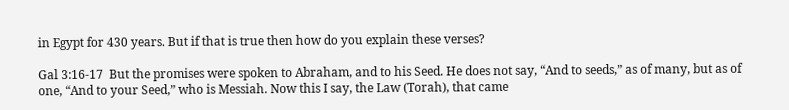in Egypt for 430 years. But if that is true then how do you explain these verses?

Gal 3:16-17  But the promises were spoken to Abraham, and to his Seed. He does not say, “And to seeds,” as of many, but as of one, “And to your Seed,” who is Messiah. Now this I say, the Law (Torah), that came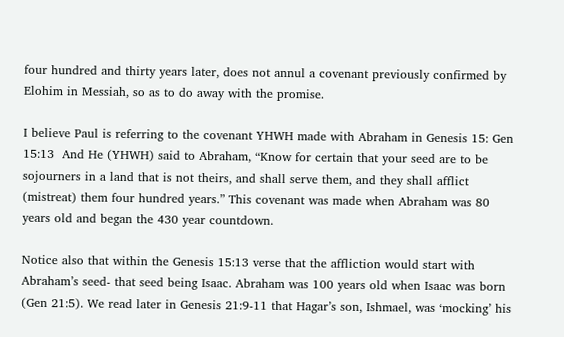four hundred and thirty years later, does not annul a covenant previously confirmed by Elohim in Messiah, so as to do away with the promise.

I believe Paul is referring to the covenant YHWH made with Abraham in Genesis 15: Gen 15:13  And He (YHWH) said to Abraham, “Know for certain that your seed are to be sojourners in a land that is not theirs, and shall serve them, and they shall afflict (mistreat) them four hundred years.” This covenant was made when Abraham was 80 years old and began the 430 year countdown.

Notice also that within the Genesis 15:13 verse that the affliction would start with Abraham’s seed- that seed being Isaac. Abraham was 100 years old when Isaac was born (Gen 21:5). We read later in Genesis 21:9-11 that Hagar’s son, Ishmael, was ‘mocking’ his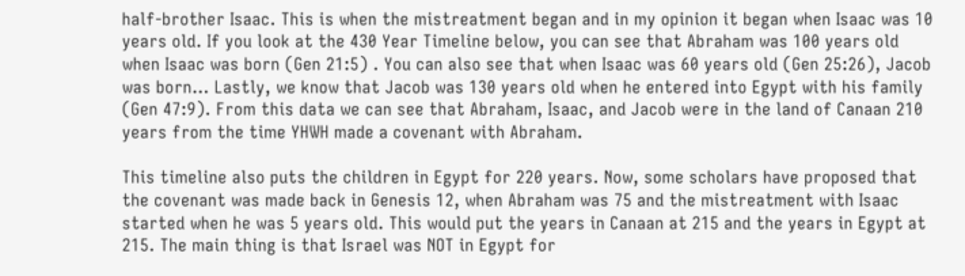half-brother Isaac. This is when the mistreatment began and in my opinion it began when Isaac was 10 years old. If you look at the 430 Year Timeline below, you can see that Abraham was 100 years old when Isaac was born (Gen 21:5) . You can also see that when Isaac was 60 years old (Gen 25:26), Jacob was born… Lastly, we know that Jacob was 130 years old when he entered into Egypt with his family (Gen 47:9). From this data we can see that Abraham, Isaac, and Jacob were in the land of Canaan 210 years from the time YHWH made a covenant with Abraham.

This timeline also puts the children in Egypt for 220 years. Now, some scholars have proposed that the covenant was made back in Genesis 12, when Abraham was 75 and the mistreatment with Isaac started when he was 5 years old. This would put the years in Canaan at 215 and the years in Egypt at 215. The main thing is that Israel was NOT in Egypt for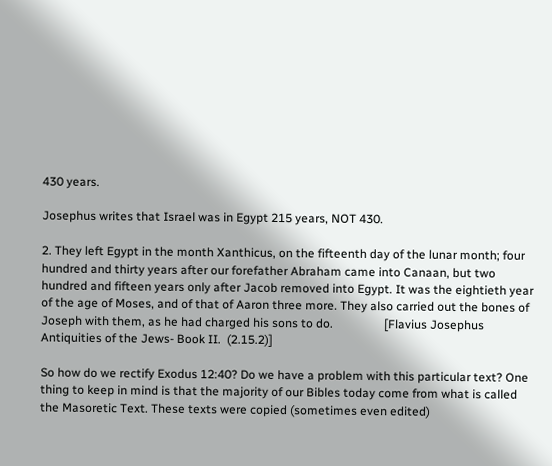430 years.

Josephus writes that Israel was in Egypt 215 years, NOT 430.

2. They left Egypt in the month Xanthicus, on the fifteenth day of the lunar month; four hundred and thirty years after our forefather Abraham came into Canaan, but two hundred and fifteen years only after Jacob removed into Egypt. It was the eightieth year of the age of Moses, and of that of Aaron three more. They also carried out the bones of Joseph with them, as he had charged his sons to do.                 [Flavius Josephus Antiquities of the Jews- Book II.  (2.15.2)]

So how do we rectify Exodus 12:40? Do we have a problem with this particular text? One thing to keep in mind is that the majority of our Bibles today come from what is called the Masoretic Text. These texts were copied (sometimes even edited)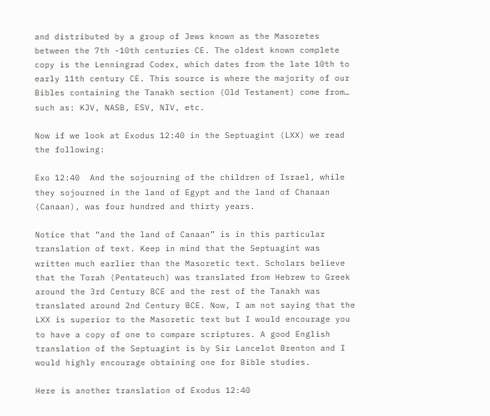and distributed by a group of Jews known as the Masoretes between the 7th -10th centuries CE. The oldest known complete copy is the Lenningrad Codex, which dates from the late 10th to early 11th century CE. This source is where the majority of our Bibles containing the Tanakh section (Old Testament) come from… such as: KJV, NASB, ESV, NIV, etc.

Now if we look at Exodus 12:40 in the Septuagint (LXX) we read the following:

Exo 12:40  And the sojourning of the children of Israel, while they sojourned in the land of Egypt and the land of Chanaan (Canaan), was four hundred and thirty years.

Notice that “and the land of Canaan” is in this particular translation of text. Keep in mind that the Septuagint was written much earlier than the Masoretic text. Scholars believe that the Torah (Pentateuch) was translated from Hebrew to Greek around the 3rd Century BCE and the rest of the Tanakh was translated around 2nd Century BCE. Now, I am not saying that the LXX is superior to the Masoretic text but I would encourage you to have a copy of one to compare scriptures. A good English translation of the Septuagint is by Sir Lancelot Brenton and I would highly encourage obtaining one for Bible studies.

Here is another translation of Exodus 12:40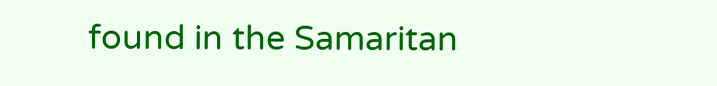found in the Samaritan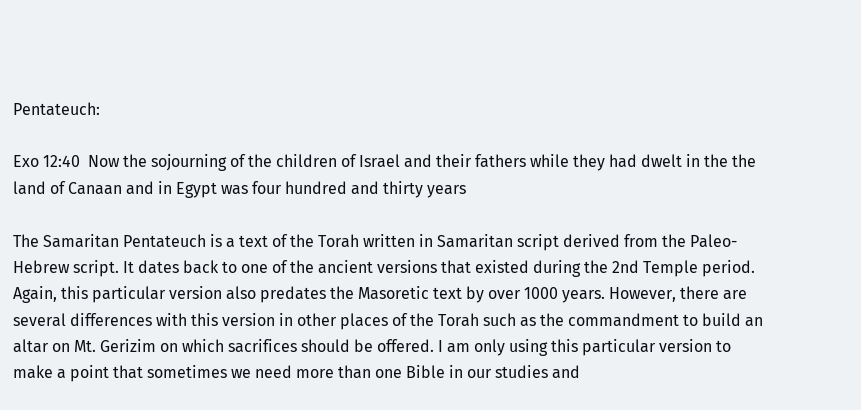Pentateuch:

Exo 12:40  Now the sojourning of the children of Israel and their fathers while they had dwelt in the the land of Canaan and in Egypt was four hundred and thirty years

The Samaritan Pentateuch is a text of the Torah written in Samaritan script derived from the Paleo-Hebrew script. It dates back to one of the ancient versions that existed during the 2nd Temple period. Again, this particular version also predates the Masoretic text by over 1000 years. However, there are several differences with this version in other places of the Torah such as the commandment to build an altar on Mt. Gerizim on which sacrifices should be offered. I am only using this particular version to make a point that sometimes we need more than one Bible in our studies and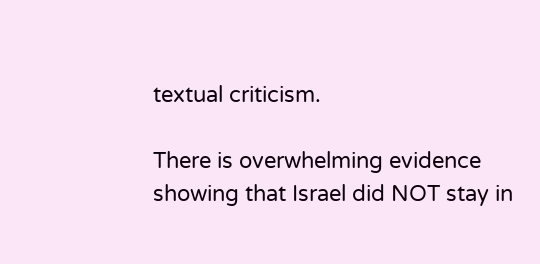textual criticism.

There is overwhelming evidence showing that Israel did NOT stay in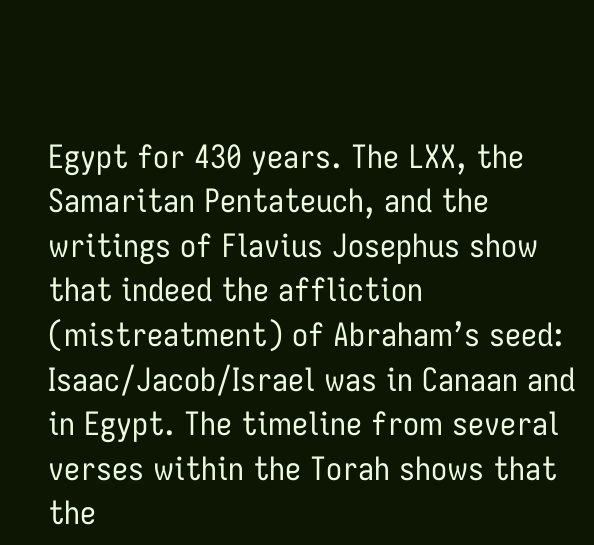Egypt for 430 years. The LXX, the Samaritan Pentateuch, and the writings of Flavius Josephus show that indeed the affliction (mistreatment) of Abraham’s seed: Isaac/Jacob/Israel was in Canaan and in Egypt. The timeline from several verses within the Torah shows that the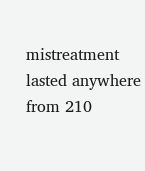mistreatment lasted anywhere from 210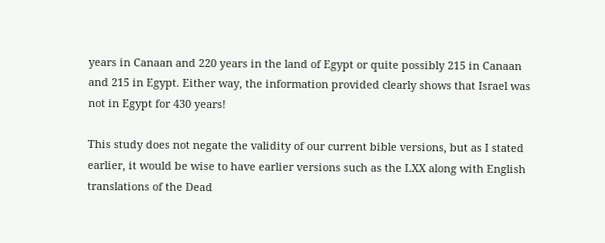years in Canaan and 220 years in the land of Egypt or quite possibly 215 in Canaan and 215 in Egypt. Either way, the information provided clearly shows that Israel was not in Egypt for 430 years!

This study does not negate the validity of our current bible versions, but as I stated earlier, it would be wise to have earlier versions such as the LXX along with English translations of the Dead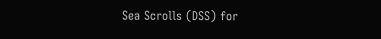Sea Scrolls (DSS) for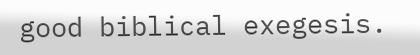good biblical exegesis.